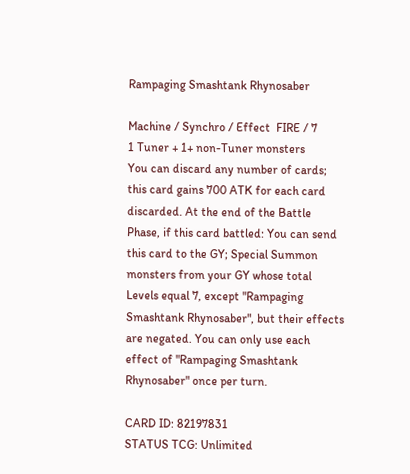Rampaging Smashtank Rhynosaber

Machine / Synchro / Effect  FIRE / 7
1 Tuner + 1+ non-Tuner monsters
You can discard any number of cards; this card gains 700 ATK for each card discarded. At the end of the Battle Phase, if this card battled: You can send this card to the GY; Special Summon monsters from your GY whose total Levels equal 7, except "Rampaging Smashtank Rhynosaber", but their effects are negated. You can only use each effect of "Rampaging Smashtank Rhynosaber" once per turn.

CARD ID: 82197831
STATUS TCG: Unlimited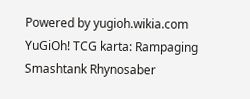Powered by yugioh.wikia.com
YuGiOh! TCG karta: Rampaging Smashtank Rhynosaber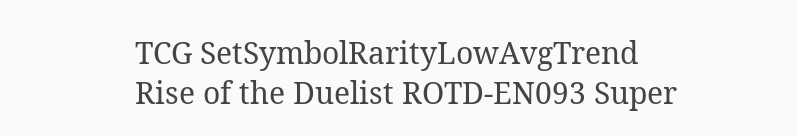TCG SetSymbolRarityLowAvgTrend
Rise of the Duelist ROTD-EN093 Super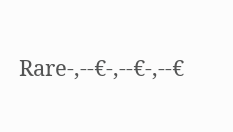Rare-,--€-,--€-,--€